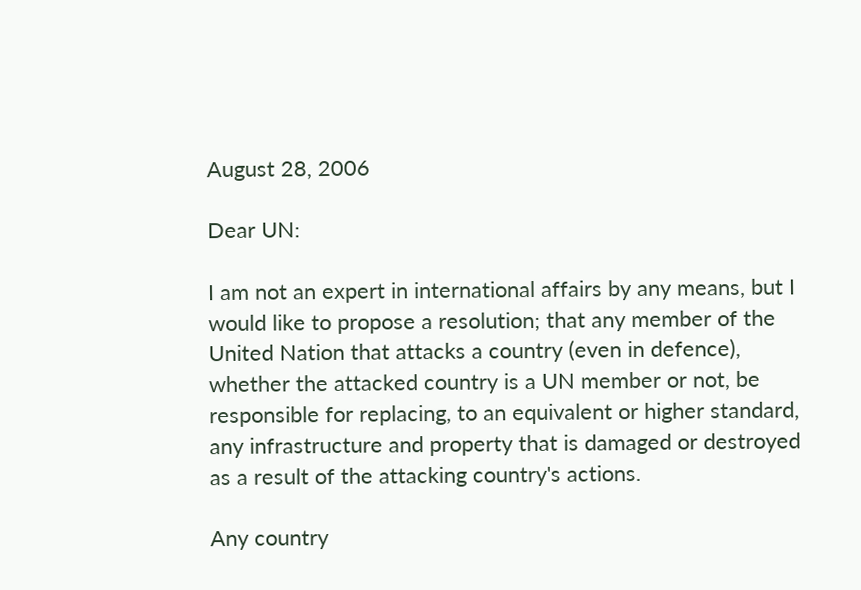August 28, 2006

Dear UN:

I am not an expert in international affairs by any means, but I would like to propose a resolution; that any member of the United Nation that attacks a country (even in defence), whether the attacked country is a UN member or not, be responsible for replacing, to an equivalent or higher standard, any infrastructure and property that is damaged or destroyed as a result of the attacking country's actions.

Any country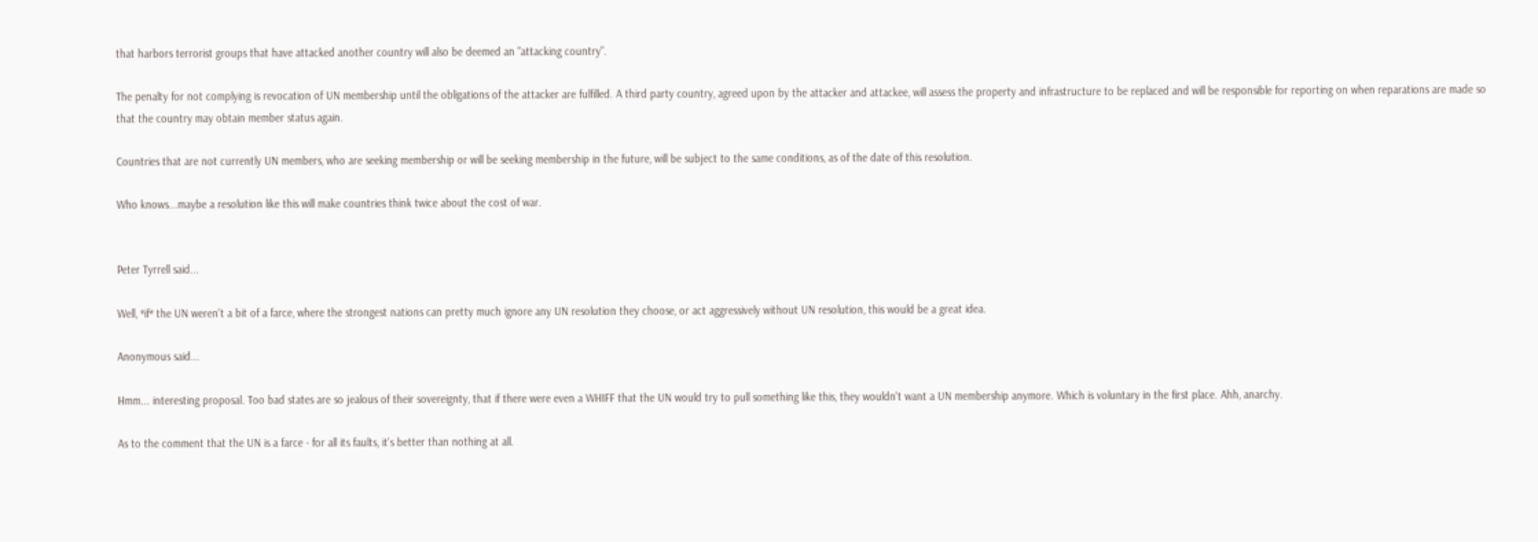that harbors terrorist groups that have attacked another country will also be deemed an "attacking country".

The penalty for not complying is revocation of UN membership until the obligations of the attacker are fulfilled. A third party country, agreed upon by the attacker and attackee, will assess the property and infrastructure to be replaced and will be responsible for reporting on when reparations are made so that the country may obtain member status again.

Countries that are not currently UN members, who are seeking membership or will be seeking membership in the future, will be subject to the same conditions, as of the date of this resolution.

Who knows...maybe a resolution like this will make countries think twice about the cost of war.


Peter Tyrrell said...

Well, *if* the UN weren't a bit of a farce, where the strongest nations can pretty much ignore any UN resolution they choose, or act aggressively without UN resolution, this would be a great idea.

Anonymous said...

Hmm... interesting proposal. Too bad states are so jealous of their sovereignty, that if there were even a WHIFF that the UN would try to pull something like this, they wouldn't want a UN membership anymore. Which is voluntary in the first place. Ahh, anarchy.

As to the comment that the UN is a farce - for all its faults, it's better than nothing at all.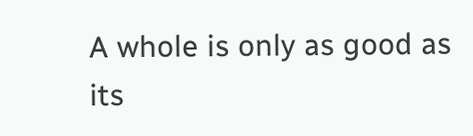A whole is only as good as its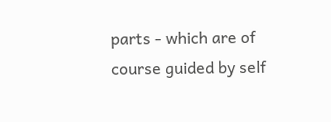parts - which are of course guided by self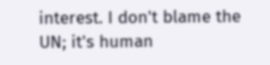interest. I don't blame the UN; it's human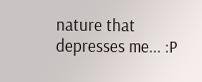nature that depresses me... :P